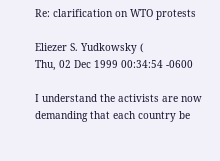Re: clarification on WTO protests

Eliezer S. Yudkowsky (
Thu, 02 Dec 1999 00:34:54 -0600

I understand the activists are now demanding that each country be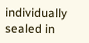individually sealed in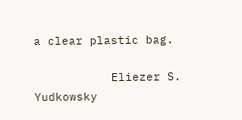a clear plastic bag.

           Eliezer S. Yudkowsky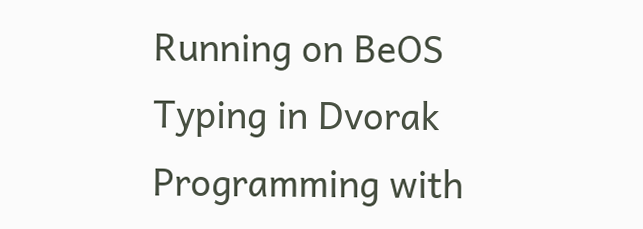Running on BeOS           Typing in Dvorak          Programming with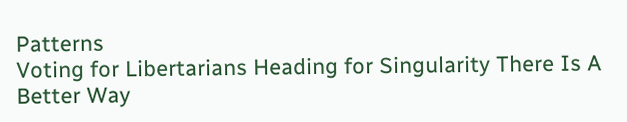Patterns
Voting for Libertarians Heading for Singularity There Is A Better Way